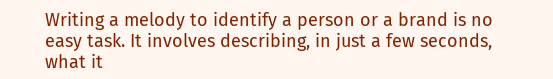Writing a melody to identify a person or a brand is no easy task. It involves describing, in just a few seconds, what it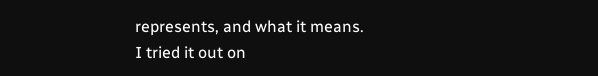represents, and what it means.
I tried it out on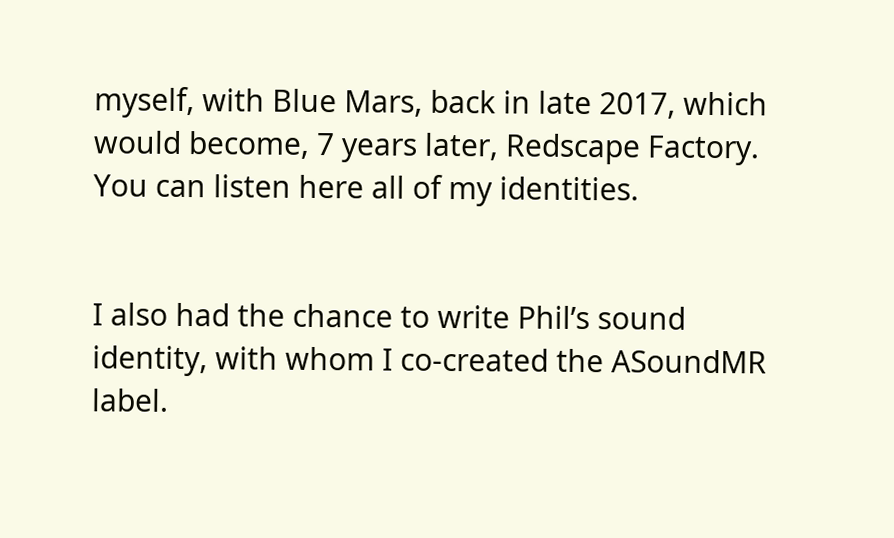myself, with Blue Mars, back in late 2017, which would become, 7 years later, Redscape Factory.
You can listen here all of my identities.


I also had the chance to write Phil’s sound identity, with whom I co-created the ASoundMR label.